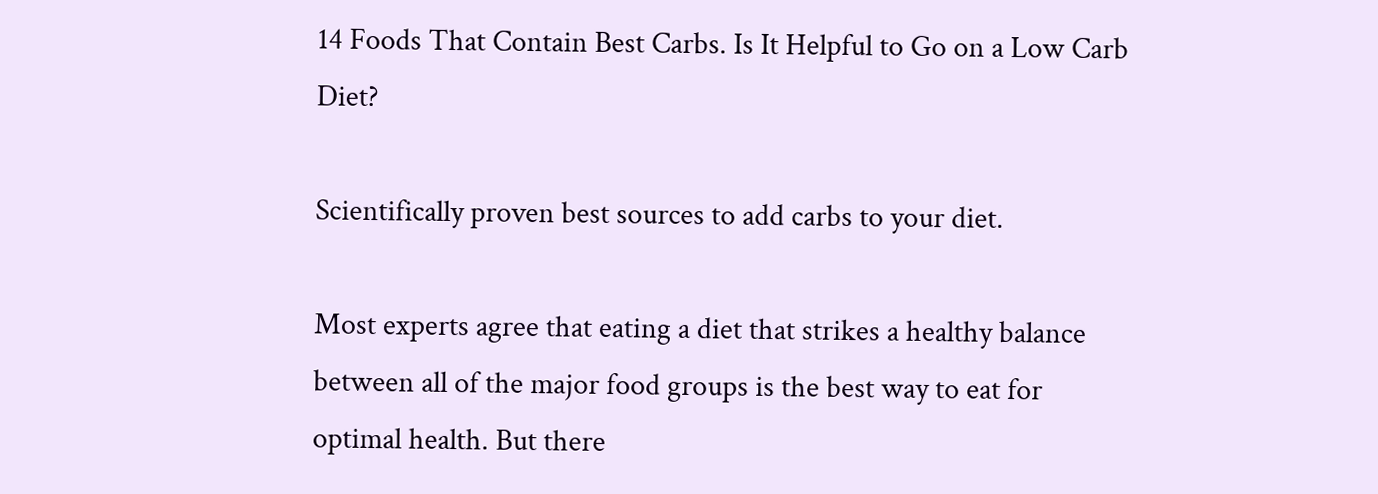14 Foods That Contain Best Carbs. Is It Helpful to Go on a Low Carb Diet?

Scientifically proven best sources to add carbs to your diet.

Most experts agree that eating a diet that strikes a healthy balance between all of the major food groups is the best way to eat for optimal health. But there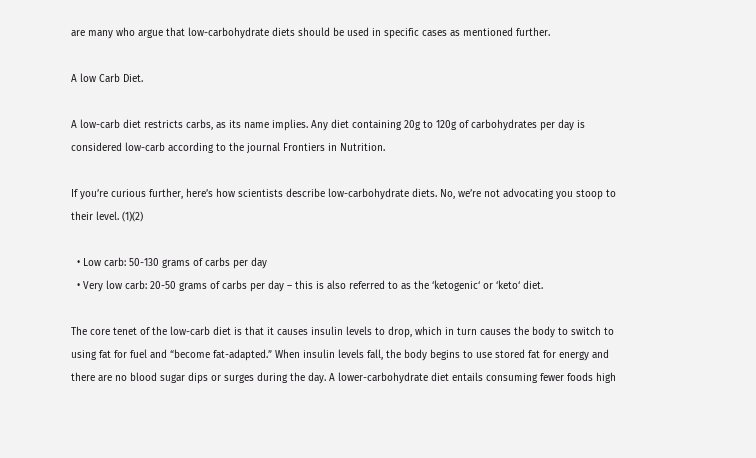are many who argue that low-carbohydrate diets should be used in specific cases as mentioned further.

A low Carb Diet.

A low-carb diet restricts carbs, as its name implies. Any diet containing 20g to 120g of carbohydrates per day is considered low-carb according to the journal Frontiers in Nutrition.

If you’re curious further, here’s how scientists describe low-carbohydrate diets. No, we’re not advocating you stoop to their level. (1)(2)

  • Low carb: 50-130 grams of carbs per day
  • Very low carb: 20-50 grams of carbs per day – this is also referred to as the ‘ketogenic‘ or ‘keto‘ diet.

The core tenet of the low-carb diet is that it causes insulin levels to drop, which in turn causes the body to switch to using fat for fuel and “become fat-adapted.” When insulin levels fall, the body begins to use stored fat for energy and there are no blood sugar dips or surges during the day. A lower-carbohydrate diet entails consuming fewer foods high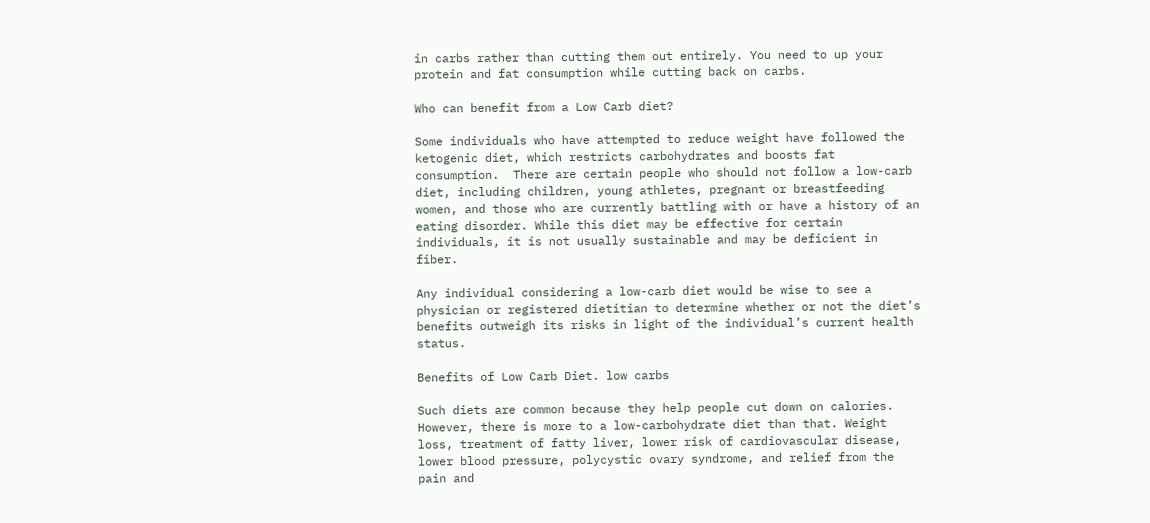in carbs rather than cutting them out entirely. You need to up your protein and fat consumption while cutting back on carbs.

Who can benefit from a Low Carb diet?

Some individuals who have attempted to reduce weight have followed the ketogenic diet, which restricts carbohydrates and boosts fat consumption.  There are certain people who should not follow a low-carb diet, including children, young athletes, pregnant or breastfeeding women, and those who are currently battling with or have a history of an eating disorder. While this diet may be effective for certain individuals, it is not usually sustainable and may be deficient in fiber.

Any individual considering a low-carb diet would be wise to see a physician or registered dietitian to determine whether or not the diet’s benefits outweigh its risks in light of the individual’s current health status.

Benefits of Low Carb Diet. low carbs

Such diets are common because they help people cut down on calories. However, there is more to a low-carbohydrate diet than that. Weight loss, treatment of fatty liver, lower risk of cardiovascular disease, lower blood pressure, polycystic ovary syndrome, and relief from the pain and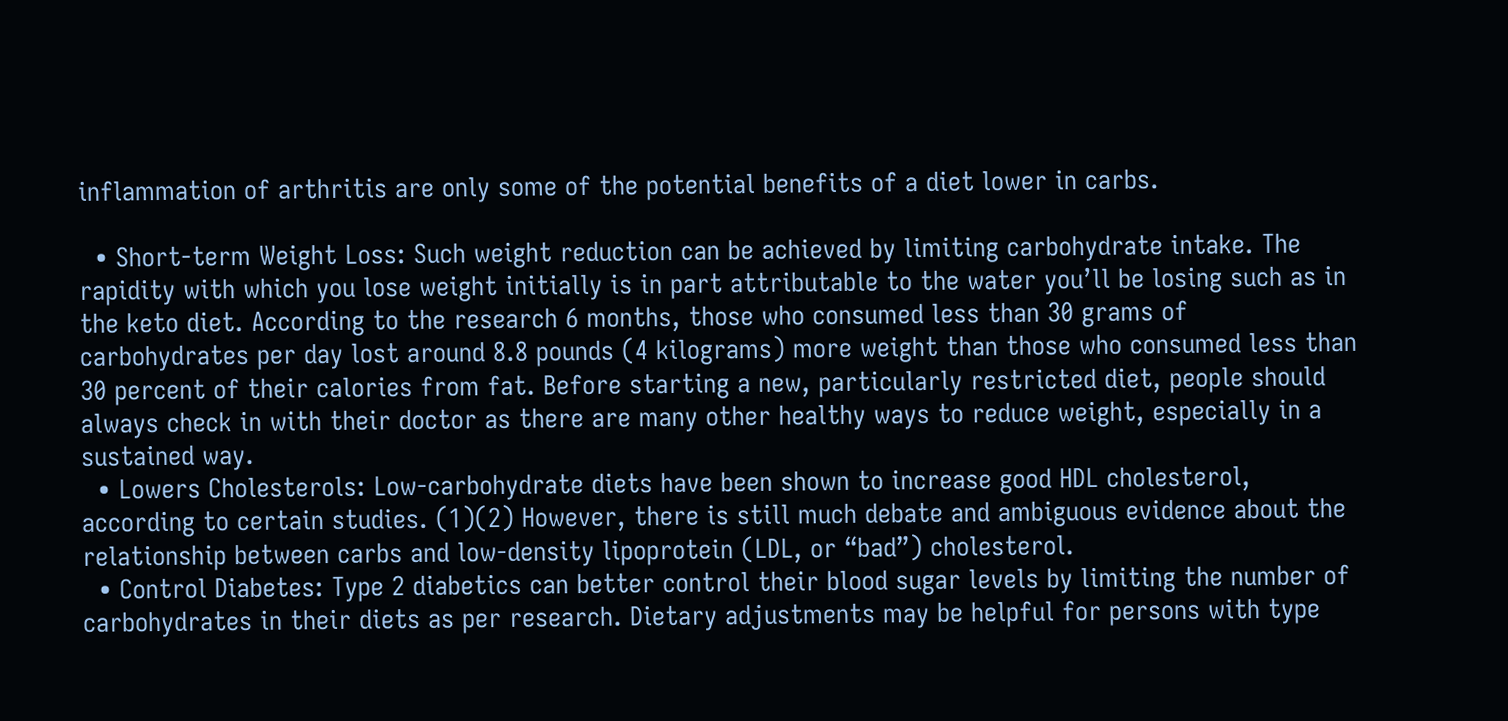inflammation of arthritis are only some of the potential benefits of a diet lower in carbs.

  • Short-term Weight Loss: Such weight reduction can be achieved by limiting carbohydrate intake. The rapidity with which you lose weight initially is in part attributable to the water you’ll be losing such as in the keto diet. According to the research 6 months, those who consumed less than 30 grams of carbohydrates per day lost around 8.8 pounds (4 kilograms) more weight than those who consumed less than 30 percent of their calories from fat. Before starting a new, particularly restricted diet, people should always check in with their doctor as there are many other healthy ways to reduce weight, especially in a sustained way.
  • Lowers Cholesterols: Low-carbohydrate diets have been shown to increase good HDL cholesterol, according to certain studies. (1)(2) However, there is still much debate and ambiguous evidence about the relationship between carbs and low-density lipoprotein (LDL, or “bad”) cholesterol.
  • Control Diabetes: Type 2 diabetics can better control their blood sugar levels by limiting the number of carbohydrates in their diets as per research. Dietary adjustments may be helpful for persons with type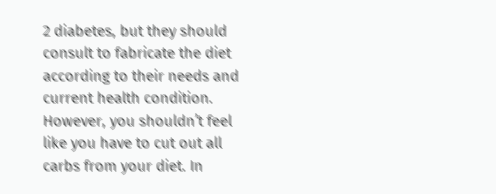2 diabetes, but they should consult to fabricate the diet according to their needs and current health condition. However, you shouldn’t feel like you have to cut out all carbs from your diet. In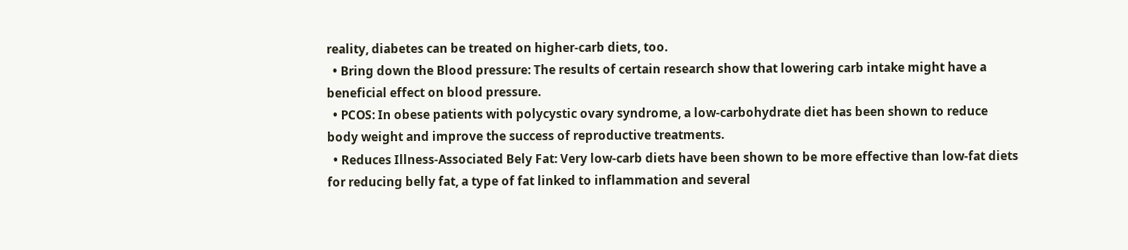reality, diabetes can be treated on higher-carb diets, too.
  • Bring down the Blood pressure: The results of certain research show that lowering carb intake might have a beneficial effect on blood pressure.
  • PCOS: In obese patients with polycystic ovary syndrome, a low-carbohydrate diet has been shown to reduce body weight and improve the success of reproductive treatments.
  • Reduces Illness-Associated Bely Fat: Very low-carb diets have been shown to be more effective than low-fat diets for reducing belly fat, a type of fat linked to inflammation and several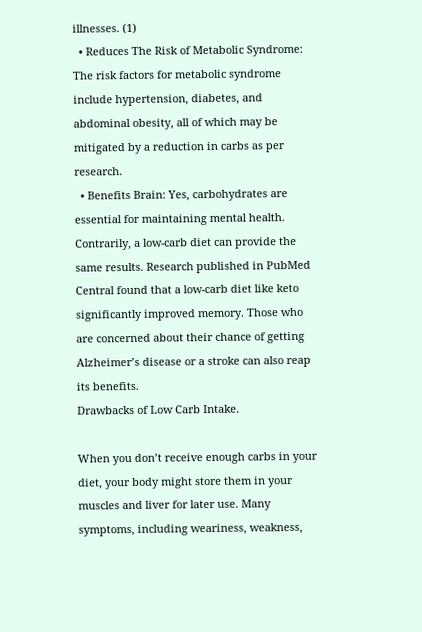illnesses. (1)
  • Reduces The Risk of Metabolic Syndrome: The risk factors for metabolic syndrome include hypertension, diabetes, and abdominal obesity, all of which may be mitigated by a reduction in carbs as per research.
  • Benefits Brain: Yes, carbohydrates are essential for maintaining mental health. Contrarily, a low-carb diet can provide the same results. Research published in PubMed Central found that a low-carb diet like keto significantly improved memory. Those who are concerned about their chance of getting Alzheimer’s disease or a stroke can also reap its benefits.
Drawbacks of Low Carb Intake.

When you don’t receive enough carbs in your diet, your body might store them in your muscles and liver for later use. Many symptoms, including weariness, weakness,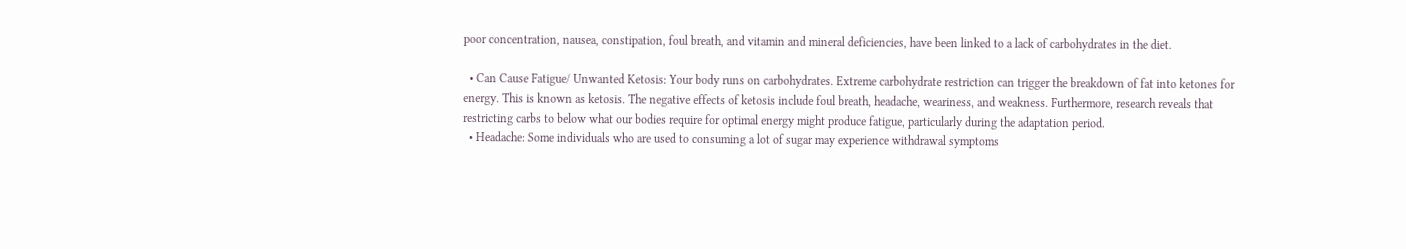poor concentration, nausea, constipation, foul breath, and vitamin and mineral deficiencies, have been linked to a lack of carbohydrates in the diet.

  • Can Cause Fatigue/ Unwanted Ketosis: Your body runs on carbohydrates. Extreme carbohydrate restriction can trigger the breakdown of fat into ketones for energy. This is known as ketosis. The negative effects of ketosis include foul breath, headache, weariness, and weakness. Furthermore, research reveals that restricting carbs to below what our bodies require for optimal energy might produce fatigue, particularly during the adaptation period.
  • Headache: Some individuals who are used to consuming a lot of sugar may experience withdrawal symptoms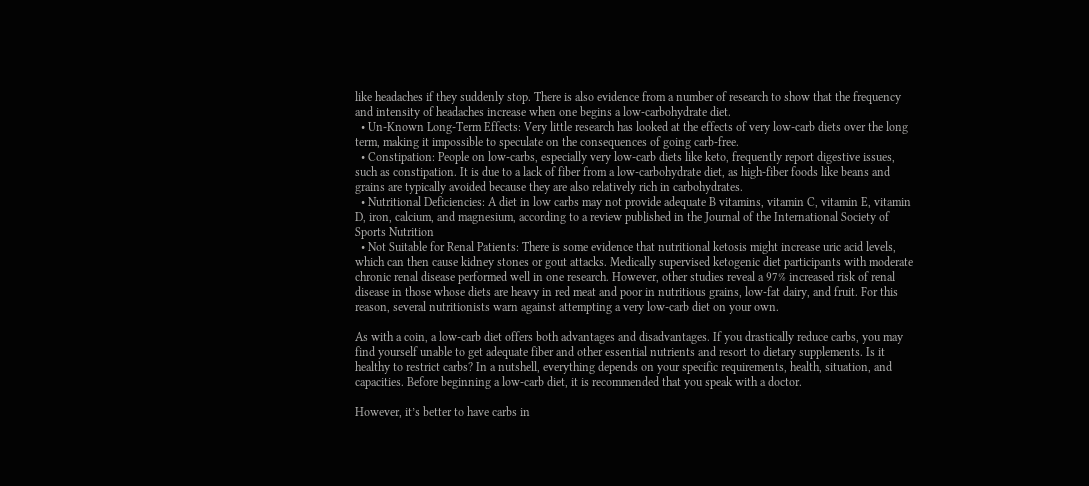like headaches if they suddenly stop. There is also evidence from a number of research to show that the frequency and intensity of headaches increase when one begins a low-carbohydrate diet.
  • Un-Known Long-Term Effects: Very little research has looked at the effects of very low-carb diets over the long term, making it impossible to speculate on the consequences of going carb-free.
  • Constipation: People on low-carbs, especially very low-carb diets like keto, frequently report digestive issues, such as constipation. It is due to a lack of fiber from a low-carbohydrate diet, as high-fiber foods like beans and grains are typically avoided because they are also relatively rich in carbohydrates.
  • Nutritional Deficiencies: A diet in low carbs may not provide adequate B vitamins, vitamin C, vitamin E, vitamin D, iron, calcium, and magnesium, according to a review published in the Journal of the International Society of Sports Nutrition
  • Not Suitable for Renal Patients: There is some evidence that nutritional ketosis might increase uric acid levels, which can then cause kidney stones or gout attacks. Medically supervised ketogenic diet participants with moderate chronic renal disease performed well in one research. However, other studies reveal a 97% increased risk of renal disease in those whose diets are heavy in red meat and poor in nutritious grains, low-fat dairy, and fruit. For this reason, several nutritionists warn against attempting a very low-carb diet on your own.

As with a coin, a low-carb diet offers both advantages and disadvantages. If you drastically reduce carbs, you may find yourself unable to get adequate fiber and other essential nutrients and resort to dietary supplements. Is it healthy to restrict carbs? In a nutshell, everything depends on your specific requirements, health, situation, and capacities. Before beginning a low-carb diet, it is recommended that you speak with a doctor.

However, it’s better to have carbs in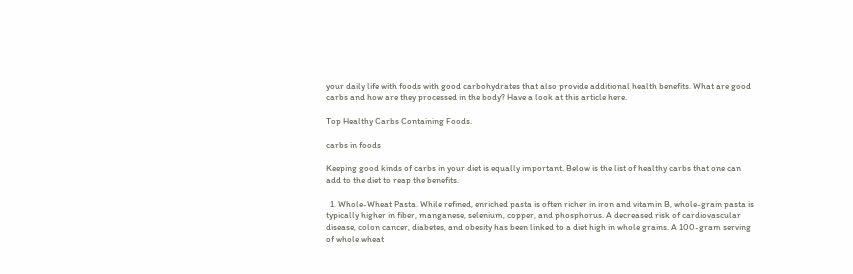your daily life with foods with good carbohydrates that also provide additional health benefits. What are good carbs and how are they processed in the body? Have a look at this article here.

Top Healthy Carbs Containing Foods.

carbs in foods

Keeping good kinds of carbs in your diet is equally important. Below is the list of healthy carbs that one can add to the diet to reap the benefits.

  1. Whole-Wheat Pasta. While refined, enriched pasta is often richer in iron and vitamin B, whole-grain pasta is typically higher in fiber, manganese, selenium, copper, and phosphorus. A decreased risk of cardiovascular disease, colon cancer, diabetes, and obesity has been linked to a diet high in whole grains. A 100-gram serving of whole wheat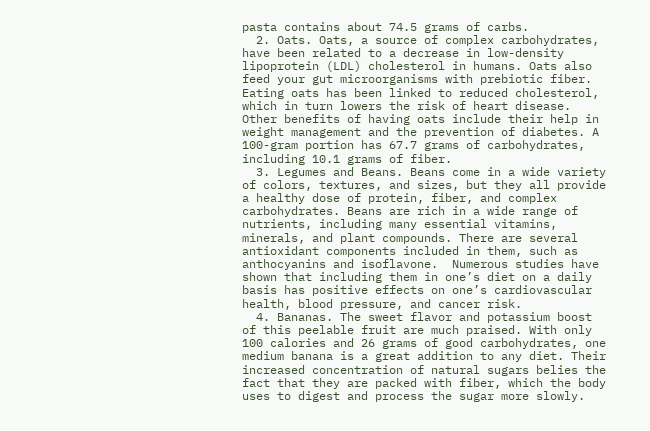pasta contains about 74.5 grams of carbs.
  2. Oats. Oats, a source of complex carbohydrates, have been related to a decrease in low-density lipoprotein (LDL) cholesterol in humans. Oats also feed your gut microorganisms with prebiotic fiber. Eating oats has been linked to reduced cholesterol, which in turn lowers the risk of heart disease. Other benefits of having oats include their help in weight management and the prevention of diabetes. A 100-gram portion has 67.7 grams of carbohydrates, including 10.1 grams of fiber.
  3. Legumes and Beans. Beans come in a wide variety of colors, textures, and sizes, but they all provide a healthy dose of protein, fiber, and complex carbohydrates. Beans are rich in a wide range of nutrients, including many essential vitamins, minerals, and plant compounds. There are several antioxidant components included in them, such as anthocyanins and isoflavone.  Numerous studies have shown that including them in one’s diet on a daily basis has positive effects on one’s cardiovascular health, blood pressure, and cancer risk.
  4. Bananas. The sweet flavor and potassium boost of this peelable fruit are much praised. With only 100 calories and 26 grams of good carbohydrates, one medium banana is a great addition to any diet. Their increased concentration of natural sugars belies the fact that they are packed with fiber, which the body uses to digest and process the sugar more slowly.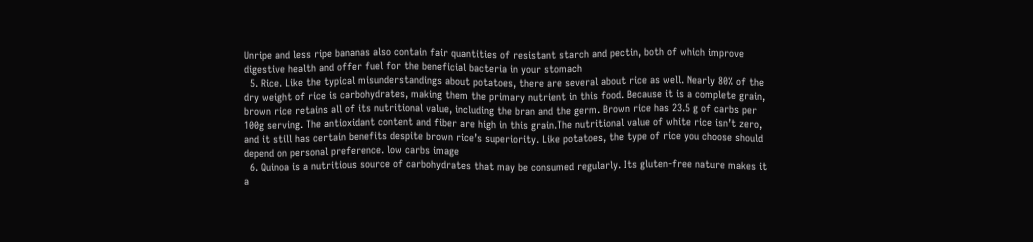Unripe and less ripe bananas also contain fair quantities of resistant starch and pectin, both of which improve digestive health and offer fuel for the beneficial bacteria in your stomach
  5. Rice. Like the typical misunderstandings about potatoes, there are several about rice as well. Nearly 80% of the dry weight of rice is carbohydrates, making them the primary nutrient in this food. Because it is a complete grain, brown rice retains all of its nutritional value, including the bran and the germ. Brown rice has 23.5 g of carbs per 100g serving. The antioxidant content and fiber are high in this grain.The nutritional value of white rice isn’t zero, and it still has certain benefits despite brown rice’s superiority. Like potatoes, the type of rice you choose should depend on personal preference. low carbs image
  6. Quinoa is a nutritious source of carbohydrates that may be consumed regularly. Its gluten-free nature makes it a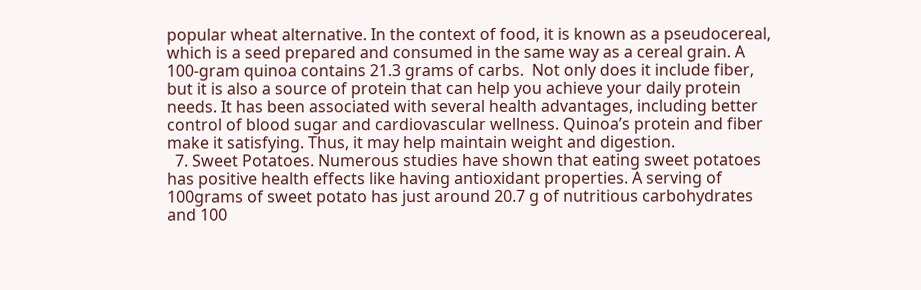popular wheat alternative. In the context of food, it is known as a pseudocereal, which is a seed prepared and consumed in the same way as a cereal grain. A 100-gram quinoa contains 21.3 grams of carbs.  Not only does it include fiber, but it is also a source of protein that can help you achieve your daily protein needs. It has been associated with several health advantages, including better control of blood sugar and cardiovascular wellness. Quinoa’s protein and fiber make it satisfying. Thus, it may help maintain weight and digestion.
  7. Sweet Potatoes. Numerous studies have shown that eating sweet potatoes has positive health effects like having antioxidant properties. A serving of 100grams of sweet potato has just around 20.7 g of nutritious carbohydrates and 100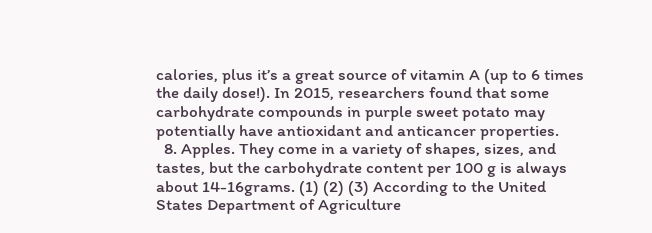calories, plus it’s a great source of vitamin A (up to 6 times the daily dose!). In 2015, researchers found that some carbohydrate compounds in purple sweet potato may potentially have antioxidant and anticancer properties.
  8. Apples. They come in a variety of shapes, sizes, and tastes, but the carbohydrate content per 100 g is always about 14-16grams. (1) (2) (3) According to the United States Department of Agriculture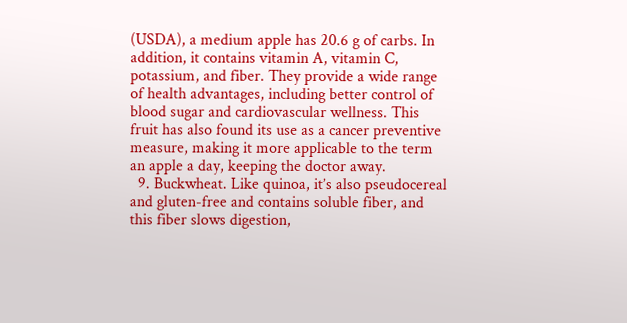(USDA), a medium apple has 20.6 g of carbs. In addition, it contains vitamin A, vitamin C, potassium, and fiber. They provide a wide range of health advantages, including better control of blood sugar and cardiovascular wellness. This fruit has also found its use as a cancer preventive measure, making it more applicable to the term an apple a day, keeping the doctor away.
  9. Buckwheat. Like quinoa, it’s also pseudocereal and gluten-free and contains soluble fiber, and this fiber slows digestion,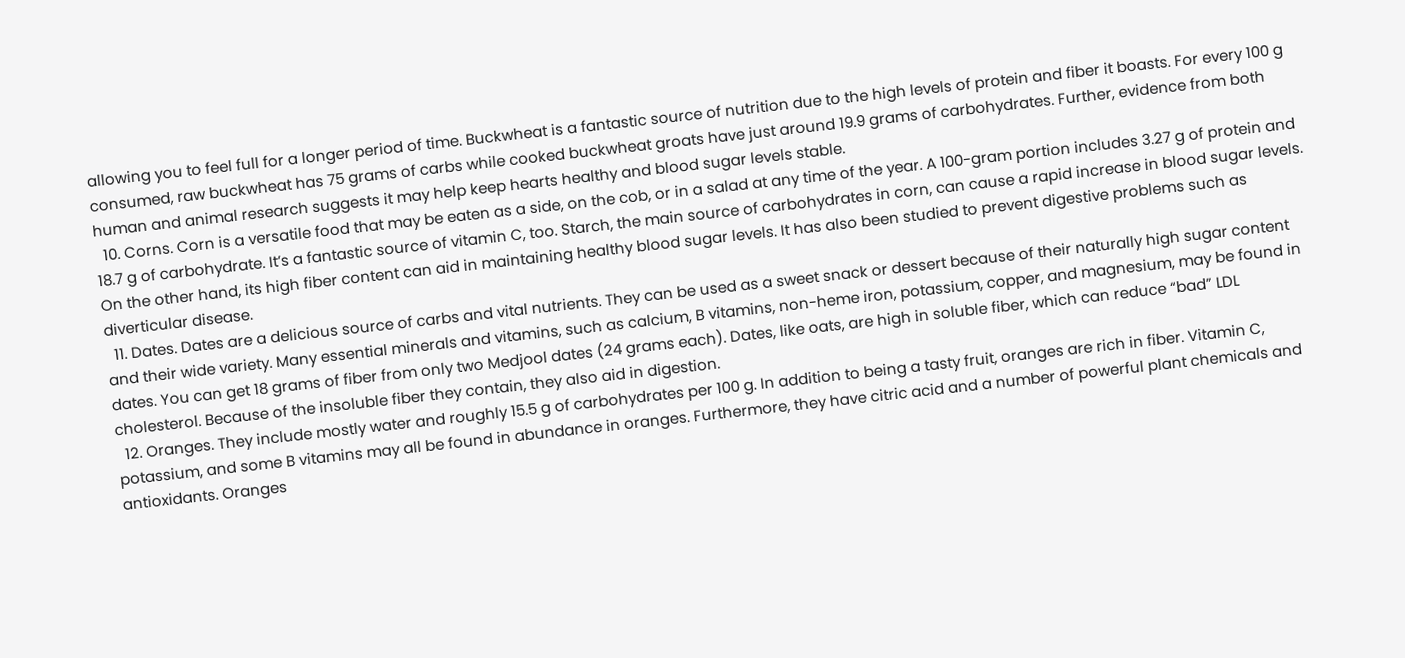allowing you to feel full for a longer period of time. Buckwheat is a fantastic source of nutrition due to the high levels of protein and fiber it boasts. For every 100 g consumed, raw buckwheat has 75 grams of carbs while cooked buckwheat groats have just around 19.9 grams of carbohydrates. Further, evidence from both human and animal research suggests it may help keep hearts healthy and blood sugar levels stable.
  10. Corns. Corn is a versatile food that may be eaten as a side, on the cob, or in a salad at any time of the year. A 100-gram portion includes 3.27 g of protein and 18.7 g of carbohydrate. It’s a fantastic source of vitamin C, too. Starch, the main source of carbohydrates in corn, can cause a rapid increase in blood sugar levels. On the other hand, its high fiber content can aid in maintaining healthy blood sugar levels. It has also been studied to prevent digestive problems such as diverticular disease.
  11. Dates. Dates are a delicious source of carbs and vital nutrients. They can be used as a sweet snack or dessert because of their naturally high sugar content and their wide variety. Many essential minerals and vitamins, such as calcium, B vitamins, non-heme iron, potassium, copper, and magnesium, may be found in dates. You can get 18 grams of fiber from only two Medjool dates (24 grams each). Dates, like oats, are high in soluble fiber, which can reduce “bad” LDL cholesterol. Because of the insoluble fiber they contain, they also aid in digestion.
  12. Oranges. They include mostly water and roughly 15.5 g of carbohydrates per 100 g. In addition to being a tasty fruit, oranges are rich in fiber. Vitamin C, potassium, and some B vitamins may all be found in abundance in oranges. Furthermore, they have citric acid and a number of powerful plant chemicals and antioxidants. Oranges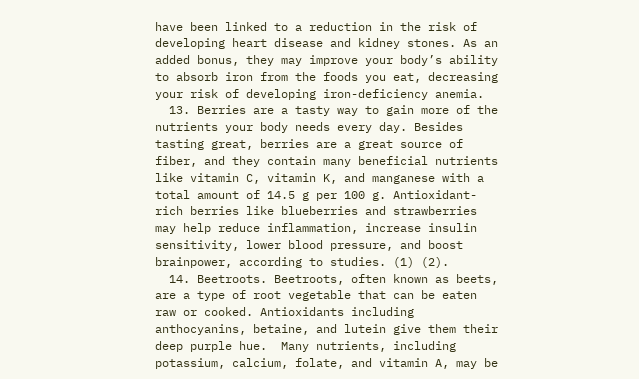have been linked to a reduction in the risk of developing heart disease and kidney stones. As an added bonus, they may improve your body’s ability to absorb iron from the foods you eat, decreasing your risk of developing iron-deficiency anemia.
  13. Berries are a tasty way to gain more of the nutrients your body needs every day. Besides tasting great, berries are a great source of fiber, and they contain many beneficial nutrients like vitamin C, vitamin K, and manganese with a total amount of 14.5 g per 100 g. Antioxidant-rich berries like blueberries and strawberries may help reduce inflammation, increase insulin sensitivity, lower blood pressure, and boost brainpower, according to studies. (1) (2).
  14. Beetroots. Beetroots, often known as beets, are a type of root vegetable that can be eaten raw or cooked. Antioxidants including anthocyanins, betaine, and lutein give them their deep purple hue.  Many nutrients, including potassium, calcium, folate, and vitamin A, may be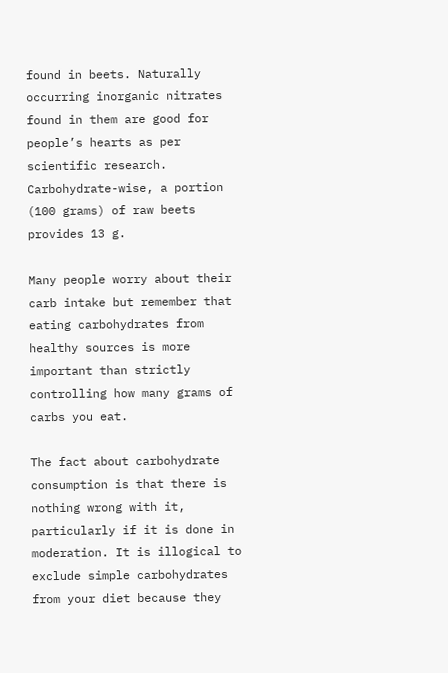found in beets. Naturally occurring inorganic nitrates found in them are good for people’s hearts as per scientific research. Carbohydrate-wise, a portion (100 grams) of raw beets provides 13 g.

Many people worry about their carb intake but remember that eating carbohydrates from healthy sources is more important than strictly controlling how many grams of carbs you eat.

The fact about carbohydrate consumption is that there is nothing wrong with it, particularly if it is done in moderation. It is illogical to exclude simple carbohydrates from your diet because they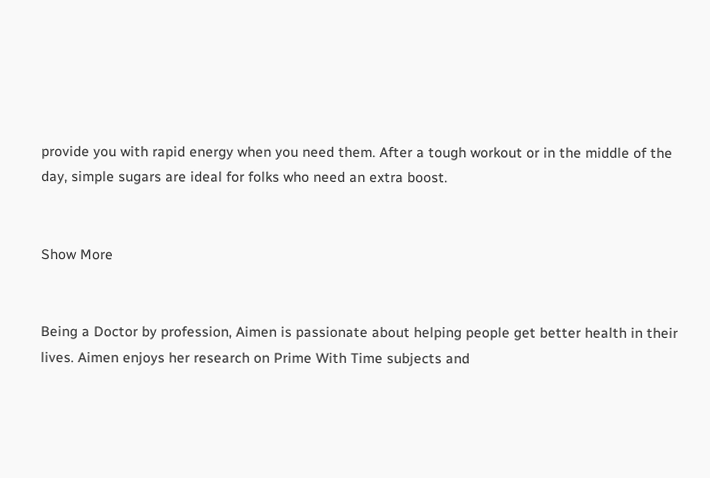provide you with rapid energy when you need them. After a tough workout or in the middle of the day, simple sugars are ideal for folks who need an extra boost.


Show More


Being a Doctor by profession, Aimen is passionate about helping people get better health in their lives. Aimen enjoys her research on Prime With Time subjects and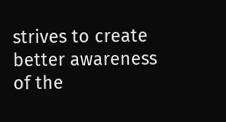strives to create better awareness of the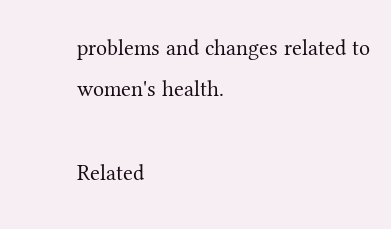problems and changes related to women's health.

Related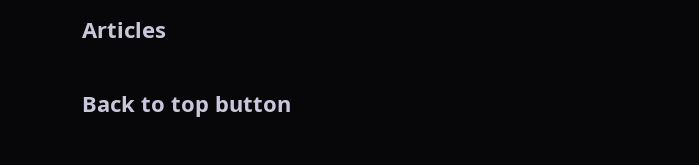Articles

Back to top button